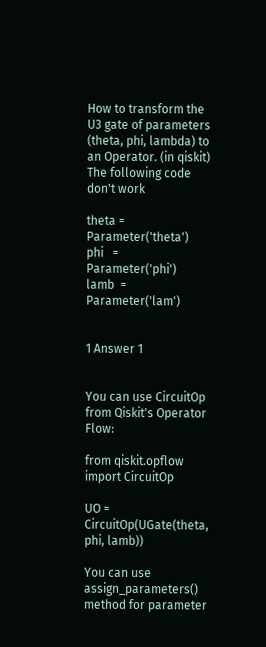How to transform the U3 gate of parameters (theta, phi, lambda) to an Operator. (in qiskit) The following code don't work

theta = Parameter('theta')
phi   = Parameter('phi')
lamb  = Parameter('lam')


1 Answer 1


You can use CircuitOp from Qiskit's Operator Flow:

from qiskit.opflow import CircuitOp

UO = CircuitOp(UGate(theta, phi, lamb))

You can use assign_parameters() method for parameter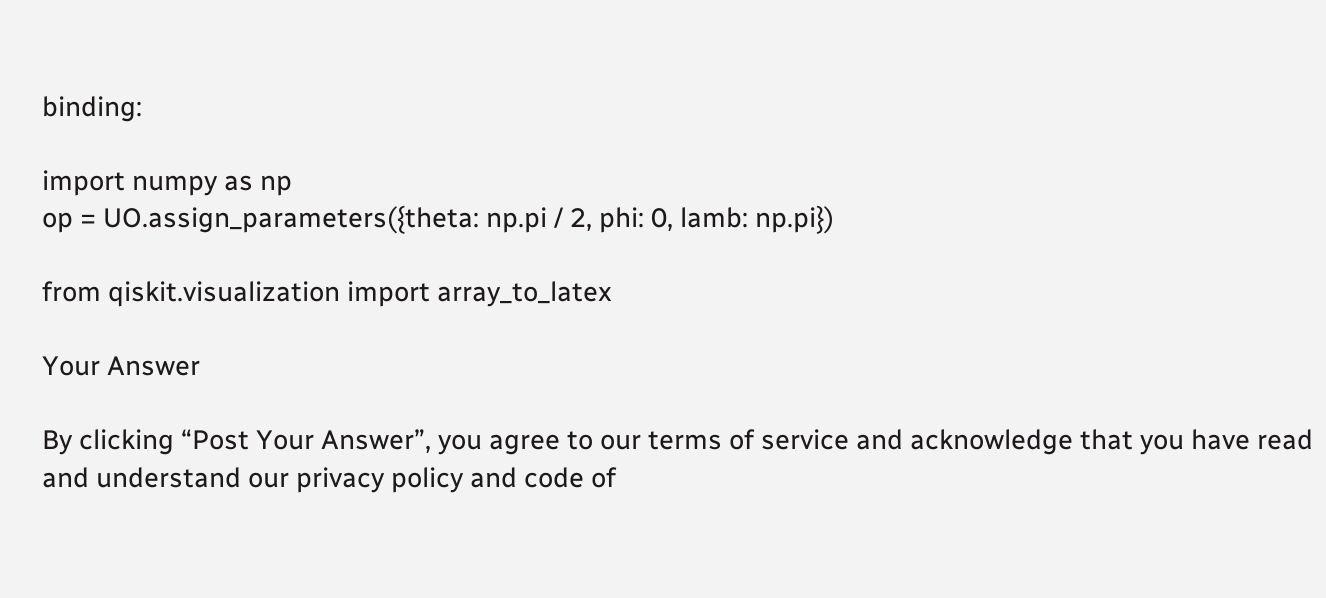binding:

import numpy as np
op = UO.assign_parameters({theta: np.pi / 2, phi: 0, lamb: np.pi})

from qiskit.visualization import array_to_latex

Your Answer

By clicking “Post Your Answer”, you agree to our terms of service and acknowledge that you have read and understand our privacy policy and code of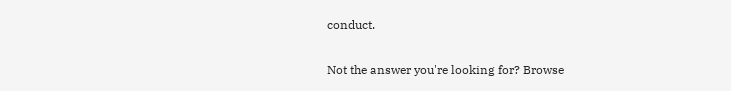conduct.

Not the answer you're looking for? Browse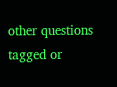other questions tagged or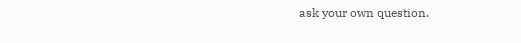ask your own question.